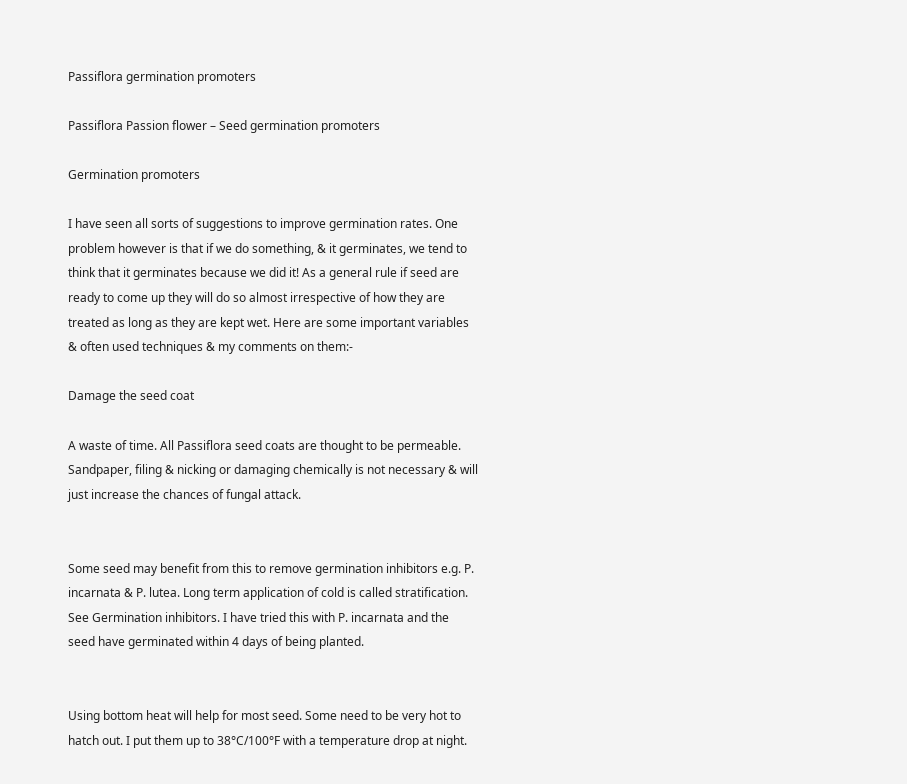Passiflora germination promoters

Passiflora Passion flower – Seed germination promoters

Germination promoters

I have seen all sorts of suggestions to improve germination rates. One problem however is that if we do something, & it germinates, we tend to think that it germinates because we did it! As a general rule if seed are ready to come up they will do so almost irrespective of how they are treated as long as they are kept wet. Here are some important variables & often used techniques & my comments on them:-

Damage the seed coat

A waste of time. All Passiflora seed coats are thought to be permeable. Sandpaper, filing & nicking or damaging chemically is not necessary & will just increase the chances of fungal attack.


Some seed may benefit from this to remove germination inhibitors e.g. P. incarnata & P. lutea. Long term application of cold is called stratification. See Germination inhibitors. I have tried this with P. incarnata and the seed have germinated within 4 days of being planted.


Using bottom heat will help for most seed. Some need to be very hot to hatch out. I put them up to 38°C/100°F with a temperature drop at night.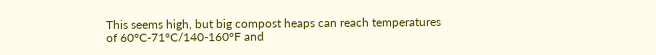This seems high, but big compost heaps can reach temperatures of 60°C-71°C/140-160°F and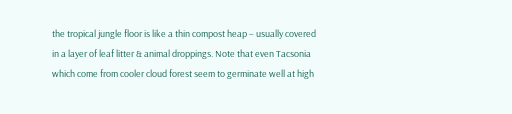the tropical jungle floor is like a thin compost heap – usually covered in a layer of leaf litter & animal droppings. Note that even Tacsonia which come from cooler cloud forest seem to germinate well at high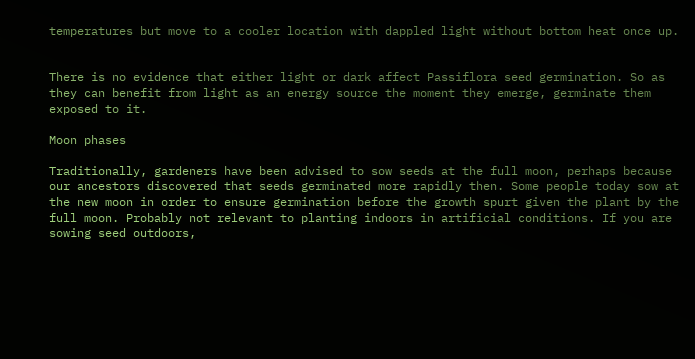temperatures but move to a cooler location with dappled light without bottom heat once up.


There is no evidence that either light or dark affect Passiflora seed germination. So as they can benefit from light as an energy source the moment they emerge, germinate them exposed to it.

Moon phases

Traditionally, gardeners have been advised to sow seeds at the full moon, perhaps because our ancestors discovered that seeds germinated more rapidly then. Some people today sow at the new moon in order to ensure germination before the growth spurt given the plant by the full moon. Probably not relevant to planting indoors in artificial conditions. If you are sowing seed outdoors,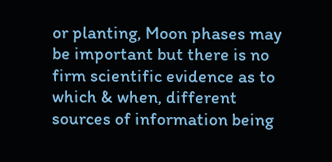or planting, Moon phases may be important but there is no firm scientific evidence as to which & when, different sources of information being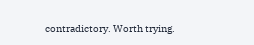contradictory. Worth trying.